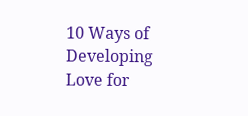10 Ways of Developing Love for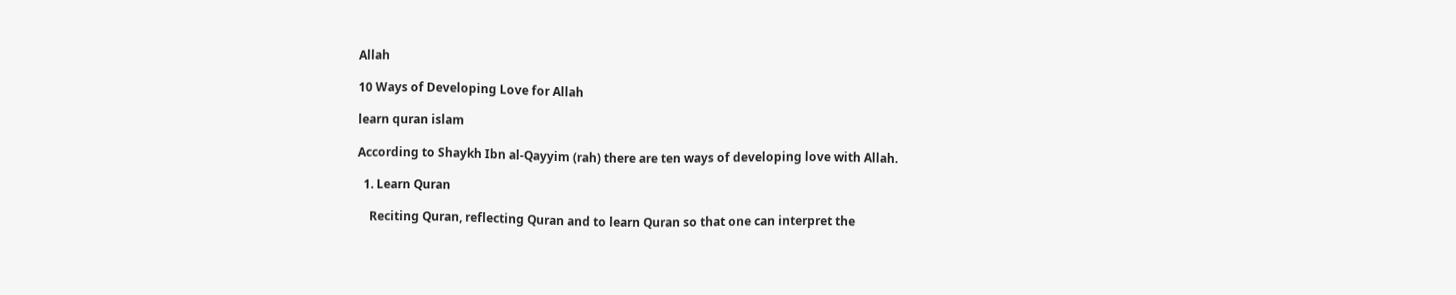Allah

10 Ways of Developing Love for Allah

learn quran islam

According to Shaykh Ibn al-Qayyim (rah) there are ten ways of developing love with Allah.

  1. Learn Quran

    Reciting Quran, reflecting Quran and to learn Quran so that one can interpret the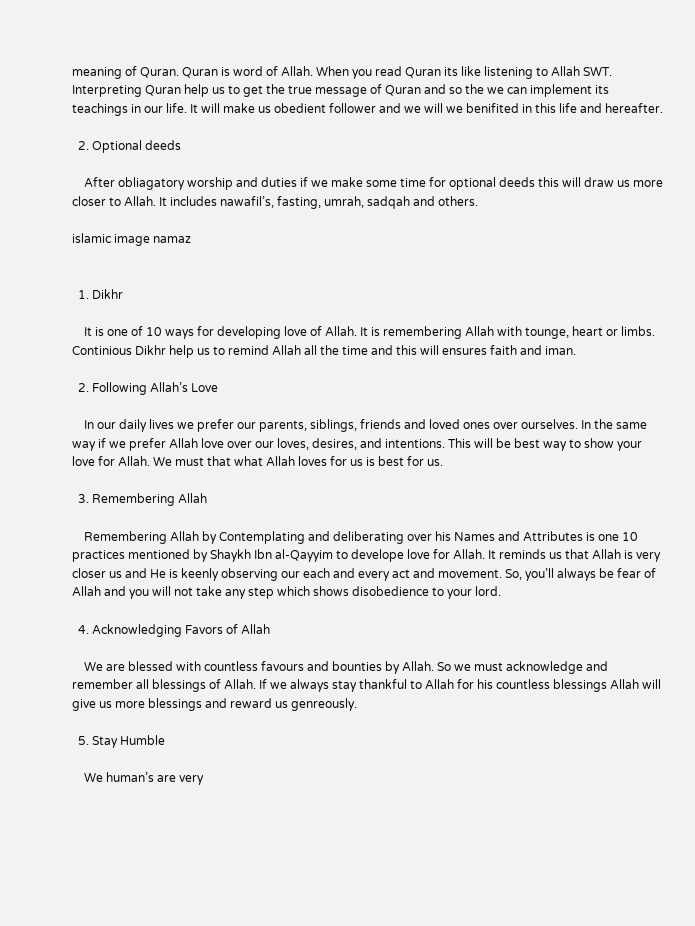meaning of Quran. Quran is word of Allah. When you read Quran its like listening to Allah SWT. Interpreting Quran help us to get the true message of Quran and so the we can implement its teachings in our life. It will make us obedient follower and we will we benifited in this life and hereafter.

  2. Optional deeds

    After obliagatory worship and duties if we make some time for optional deeds this will draw us more closer to Allah. It includes nawafil’s, fasting, umrah, sadqah and others.

islamic image namaz


  1. Dikhr

    It is one of 10 ways for developing love of Allah. It is remembering Allah with tounge, heart or limbs. Continious Dikhr help us to remind Allah all the time and this will ensures faith and iman.

  2. Following Allah’s Love

    In our daily lives we prefer our parents, siblings, friends and loved ones over ourselves. In the same way if we prefer Allah love over our loves, desires, and intentions. This will be best way to show your love for Allah. We must that what Allah loves for us is best for us.

  3. Remembering Allah

    Remembering Allah by Contemplating and deliberating over his Names and Attributes is one 10 practices mentioned by Shaykh Ibn al-Qayyim to develope love for Allah. It reminds us that Allah is very closer us and He is keenly observing our each and every act and movement. So, you’ll always be fear of Allah and you will not take any step which shows disobedience to your lord.

  4. Acknowledging Favors of Allah

    We are blessed with countless favours and bounties by Allah. So we must acknowledge and remember all blessings of Allah. If we always stay thankful to Allah for his countless blessings Allah will give us more blessings and reward us genreously.

  5. Stay Humble

    We human’s are very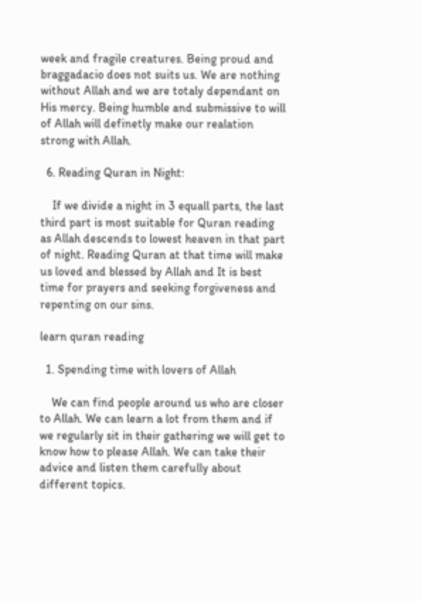week and fragile creatures. Being proud and braggadacio does not suits us. We are nothing without Allah and we are totaly dependant on His mercy. Being humble and submissive to will of Allah will definetly make our realation strong with Allah.

  6. Reading Quran in Night:

    If we divide a night in 3 equall parts, the last third part is most suitable for Quran reading as Allah descends to lowest heaven in that part of night. Reading Quran at that time will make us loved and blessed by Allah and It is best time for prayers and seeking forgiveness and repenting on our sins.

learn quran reading

  1. Spending time with lovers of Allah

    We can find people around us who are closer to Allah. We can learn a lot from them and if we regularly sit in their gathering we will get to know how to please Allah. We can take their advice and listen them carefully about different topics.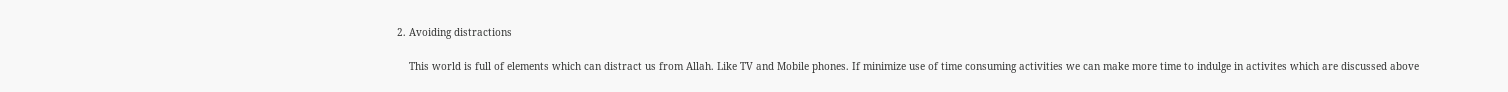2. Avoiding distractions

    This world is full of elements which can distract us from Allah. Like TV and Mobile phones. If minimize use of time consuming activities we can make more time to indulge in activites which are discussed above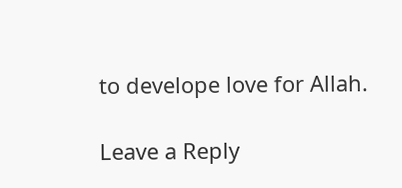to develope love for Allah.

Leave a Reply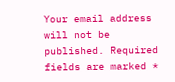Your email address will not be published. Required fields are marked *